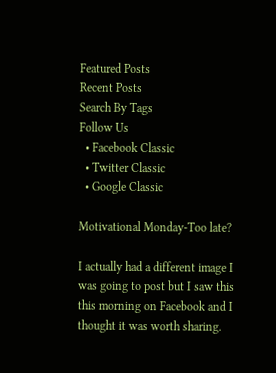Featured Posts
Recent Posts
Search By Tags
Follow Us
  • Facebook Classic
  • Twitter Classic
  • Google Classic

Motivational Monday-Too late?

I actually had a different image I was going to post but I saw this this morning on Facebook and I thought it was worth sharing.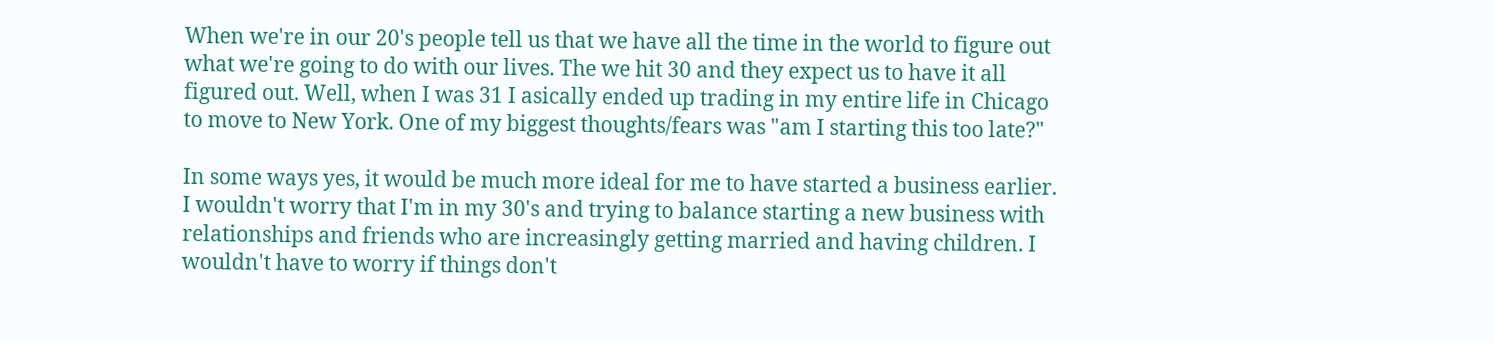When we're in our 20's people tell us that we have all the time in the world to figure out what we're going to do with our lives. The we hit 30 and they expect us to have it all figured out. Well, when I was 31 I asically ended up trading in my entire life in Chicago to move to New York. One of my biggest thoughts/fears was "am I starting this too late?"

In some ways yes, it would be much more ideal for me to have started a business earlier. I wouldn't worry that I'm in my 30's and trying to balance starting a new business with relationships and friends who are increasingly getting married and having children. I wouldn't have to worry if things don't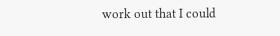work out that I could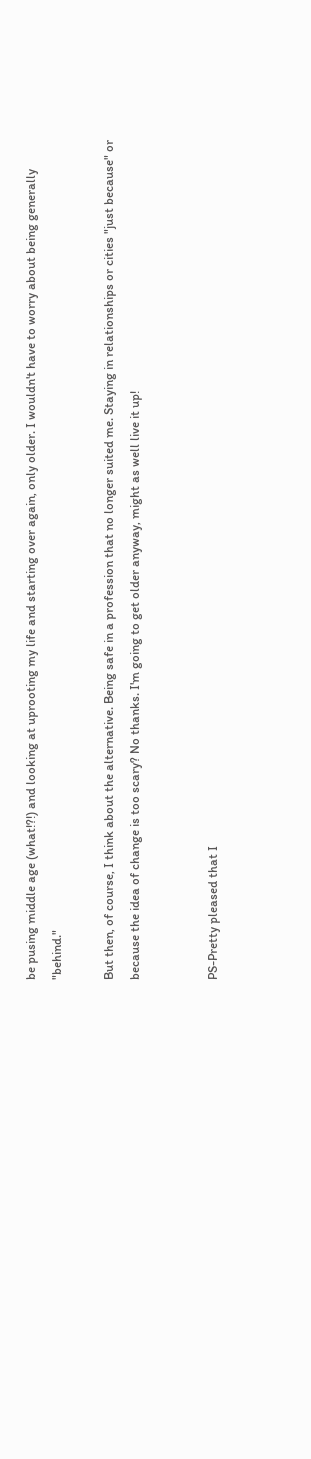be pusing middle age (what!?!) and looking at uprooting my life and starting over again, only older. I wouldn't have to worry about being generally "behind."

But then, of course, I think about the alternative. Being safe in a profession that no longer suited me. Staying in relationships or cities "just because" or because the idea of change is too scary? No thanks. I'm going to get older anyway, might as well live it up!


PS-Pretty pleased that I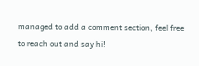managed to add a comment section, feel free to reach out and say hi!